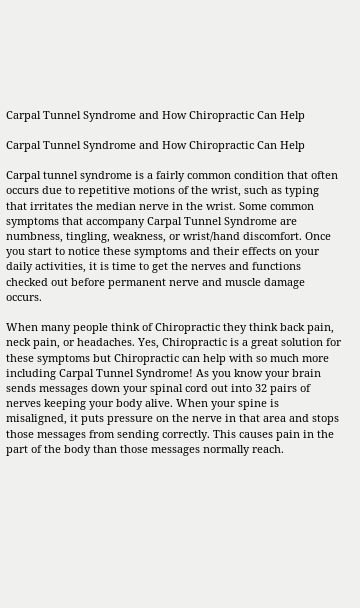Carpal Tunnel Syndrome and How Chiropractic Can Help

Carpal Tunnel Syndrome and How Chiropractic Can Help

Carpal tunnel syndrome is a fairly common condition that often occurs due to repetitive motions of the wrist, such as typing that irritates the median nerve in the wrist. Some common symptoms that accompany Carpal Tunnel Syndrome are numbness, tingling, weakness, or wrist/hand discomfort. Once you start to notice these symptoms and their effects on your daily activities, it is time to get the nerves and functions checked out before permanent nerve and muscle damage occurs.

When many people think of Chiropractic they think back pain, neck pain, or headaches. Yes, Chiropractic is a great solution for these symptoms but Chiropractic can help with so much more including Carpal Tunnel Syndrome! As you know your brain sends messages down your spinal cord out into 32 pairs of nerves keeping your body alive. When your spine is misaligned, it puts pressure on the nerve in that area and stops those messages from sending correctly. This causes pain in the part of the body than those messages normally reach.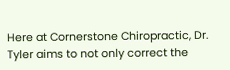Here at Cornerstone Chiropractic, Dr. Tyler aims to not only correct the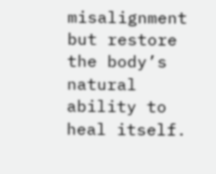misalignment but restore the body’s natural ability to heal itself.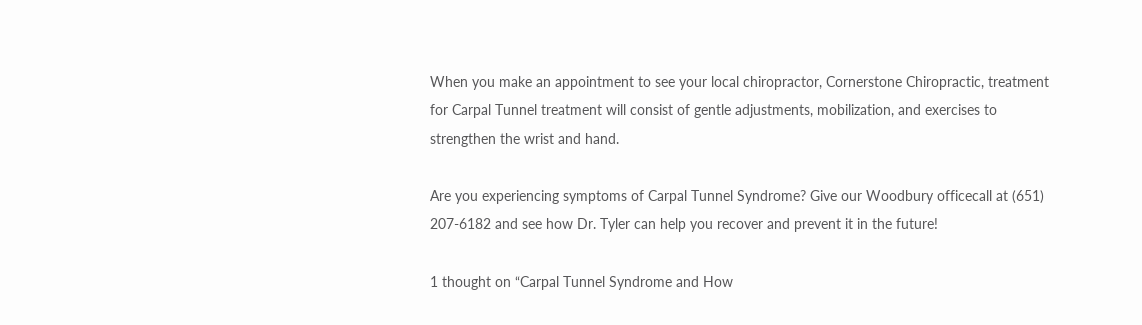When you make an appointment to see your local chiropractor, Cornerstone Chiropractic, treatment for Carpal Tunnel treatment will consist of gentle adjustments, mobilization, and exercises to strengthen the wrist and hand.

Are you experiencing symptoms of Carpal Tunnel Syndrome? Give our Woodbury officecall at (651) 207-6182 and see how Dr. Tyler can help you recover and prevent it in the future!

1 thought on “Carpal Tunnel Syndrome and How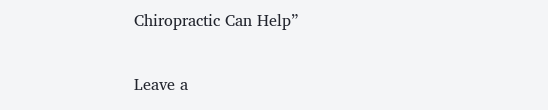Chiropractic Can Help”

Leave a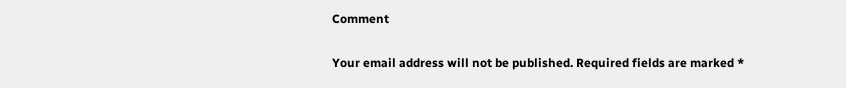Comment

Your email address will not be published. Required fields are marked *